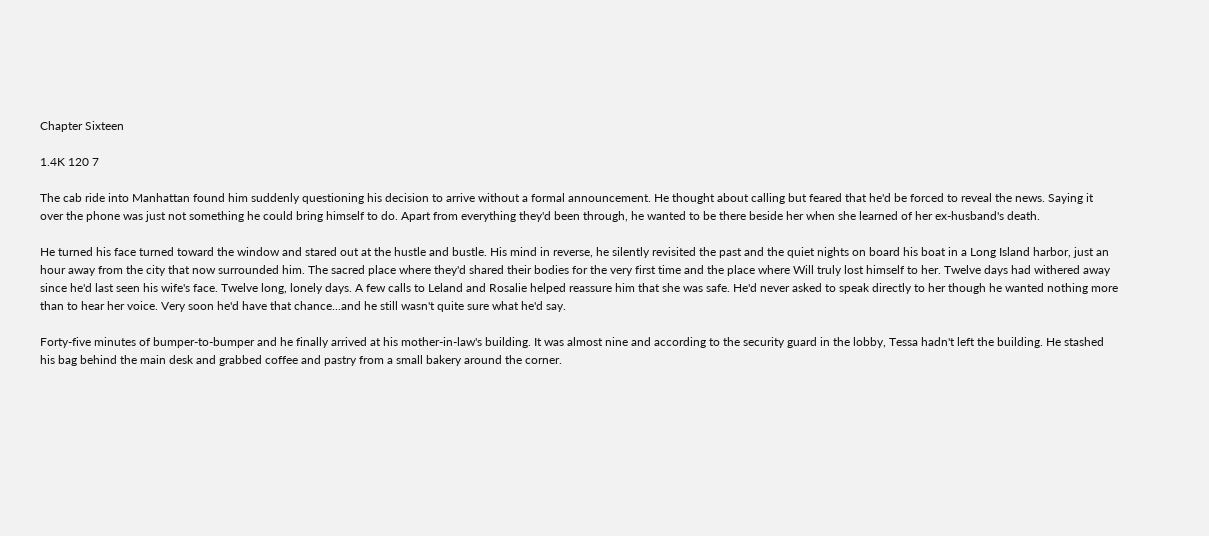Chapter Sixteen

1.4K 120 7

The cab ride into Manhattan found him suddenly questioning his decision to arrive without a formal announcement. He thought about calling but feared that he'd be forced to reveal the news. Saying it over the phone was just not something he could bring himself to do. Apart from everything they'd been through, he wanted to be there beside her when she learned of her ex-husband's death.

He turned his face turned toward the window and stared out at the hustle and bustle. His mind in reverse, he silently revisited the past and the quiet nights on board his boat in a Long Island harbor, just an hour away from the city that now surrounded him. The sacred place where they'd shared their bodies for the very first time and the place where Will truly lost himself to her. Twelve days had withered away since he'd last seen his wife's face. Twelve long, lonely days. A few calls to Leland and Rosalie helped reassure him that she was safe. He'd never asked to speak directly to her though he wanted nothing more than to hear her voice. Very soon he'd have that chance...and he still wasn't quite sure what he'd say.

Forty-five minutes of bumper-to-bumper and he finally arrived at his mother-in-law's building. It was almost nine and according to the security guard in the lobby, Tessa hadn't left the building. He stashed his bag behind the main desk and grabbed coffee and pastry from a small bakery around the corner.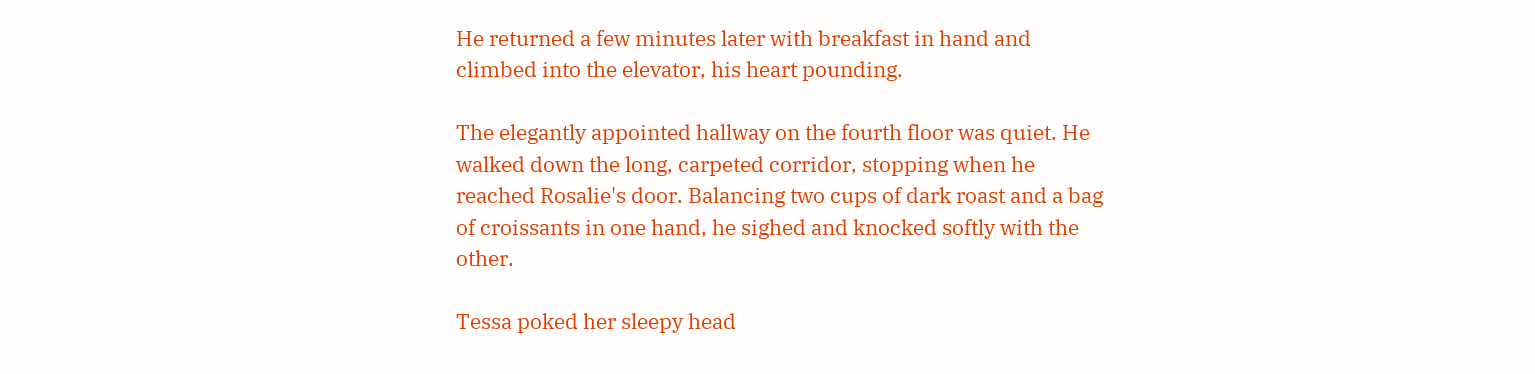He returned a few minutes later with breakfast in hand and climbed into the elevator, his heart pounding.

The elegantly appointed hallway on the fourth floor was quiet. He walked down the long, carpeted corridor, stopping when he reached Rosalie's door. Balancing two cups of dark roast and a bag of croissants in one hand, he sighed and knocked softly with the other.

Tessa poked her sleepy head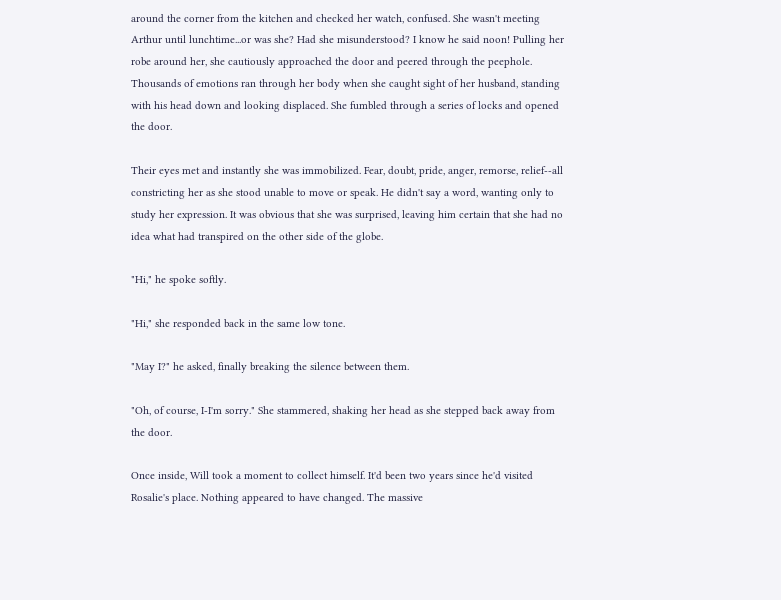around the corner from the kitchen and checked her watch, confused. She wasn't meeting Arthur until lunchtime...or was she? Had she misunderstood? I know he said noon! Pulling her robe around her, she cautiously approached the door and peered through the peephole. Thousands of emotions ran through her body when she caught sight of her husband, standing with his head down and looking displaced. She fumbled through a series of locks and opened the door.

Their eyes met and instantly she was immobilized. Fear, doubt, pride, anger, remorse, relief--all constricting her as she stood unable to move or speak. He didn't say a word, wanting only to study her expression. It was obvious that she was surprised, leaving him certain that she had no idea what had transpired on the other side of the globe.

"Hi," he spoke softly.

"Hi," she responded back in the same low tone.

"May I?" he asked, finally breaking the silence between them.

"Oh, of course, I-I'm sorry." She stammered, shaking her head as she stepped back away from the door.

Once inside, Will took a moment to collect himself. It'd been two years since he'd visited Rosalie's place. Nothing appeared to have changed. The massive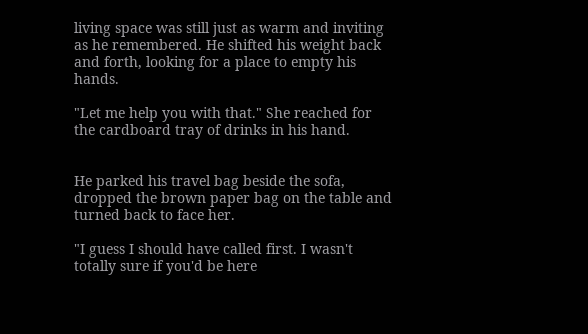living space was still just as warm and inviting as he remembered. He shifted his weight back and forth, looking for a place to empty his hands.

"Let me help you with that." She reached for the cardboard tray of drinks in his hand.


He parked his travel bag beside the sofa, dropped the brown paper bag on the table and turned back to face her.

"I guess I should have called first. I wasn't totally sure if you'd be here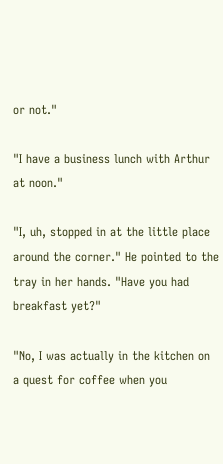or not."

"I have a business lunch with Arthur at noon."

"I, uh, stopped in at the little place around the corner." He pointed to the tray in her hands. "Have you had breakfast yet?"

"No, I was actually in the kitchen on a quest for coffee when you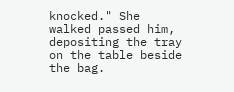knocked." She walked passed him, depositing the tray on the table beside the bag.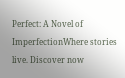Perfect: A Novel of ImperfectionWhere stories live. Discover now